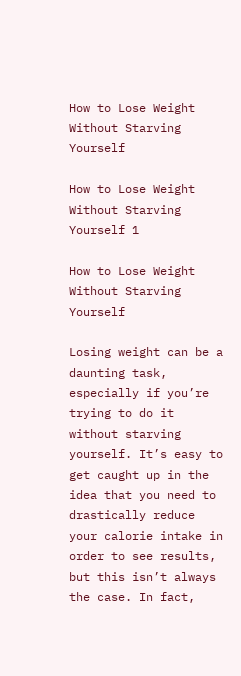How to Lose Weight Without Starving Yourself

How to Lose Weight Without Starving Yourself 1

How to Lose Weight Without Starving Yourself

Losing weight can be a daunting task, especially if you’re trying to do it without starving yourself. It’s easy to get caught up in the idea that you need to drastically reduce your calorie intake in order to see results, but this isn’t always the case. In fact,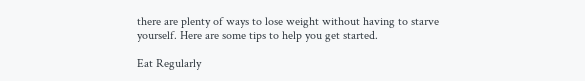there are plenty of ways to lose weight without having to starve yourself. Here are some tips to help you get started.

Eat Regularly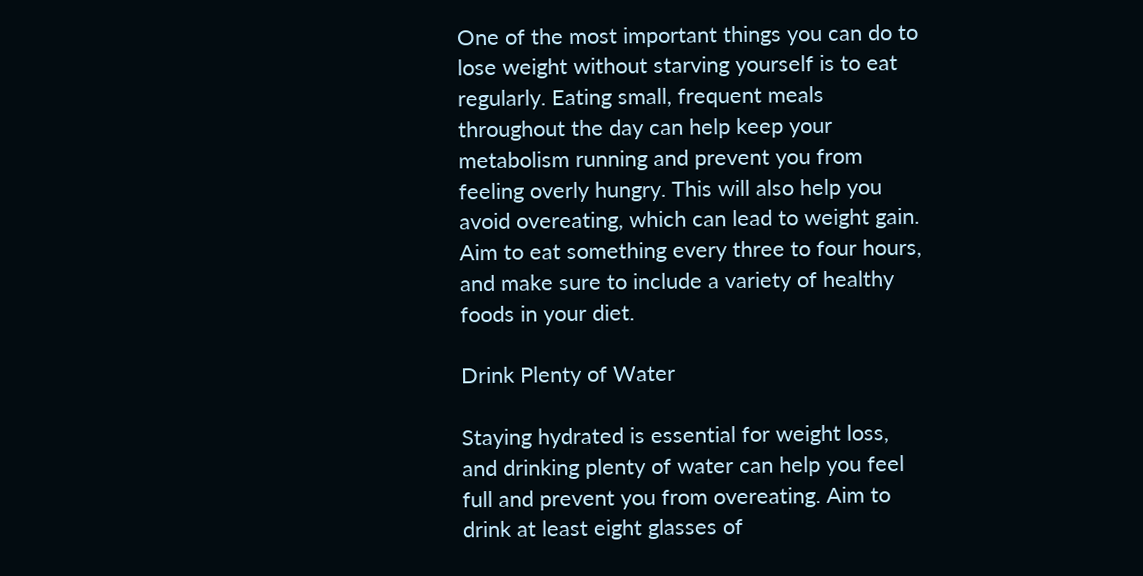One of the most important things you can do to lose weight without starving yourself is to eat regularly. Eating small, frequent meals throughout the day can help keep your metabolism running and prevent you from feeling overly hungry. This will also help you avoid overeating, which can lead to weight gain. Aim to eat something every three to four hours, and make sure to include a variety of healthy foods in your diet.

Drink Plenty of Water

Staying hydrated is essential for weight loss, and drinking plenty of water can help you feel full and prevent you from overeating. Aim to drink at least eight glasses of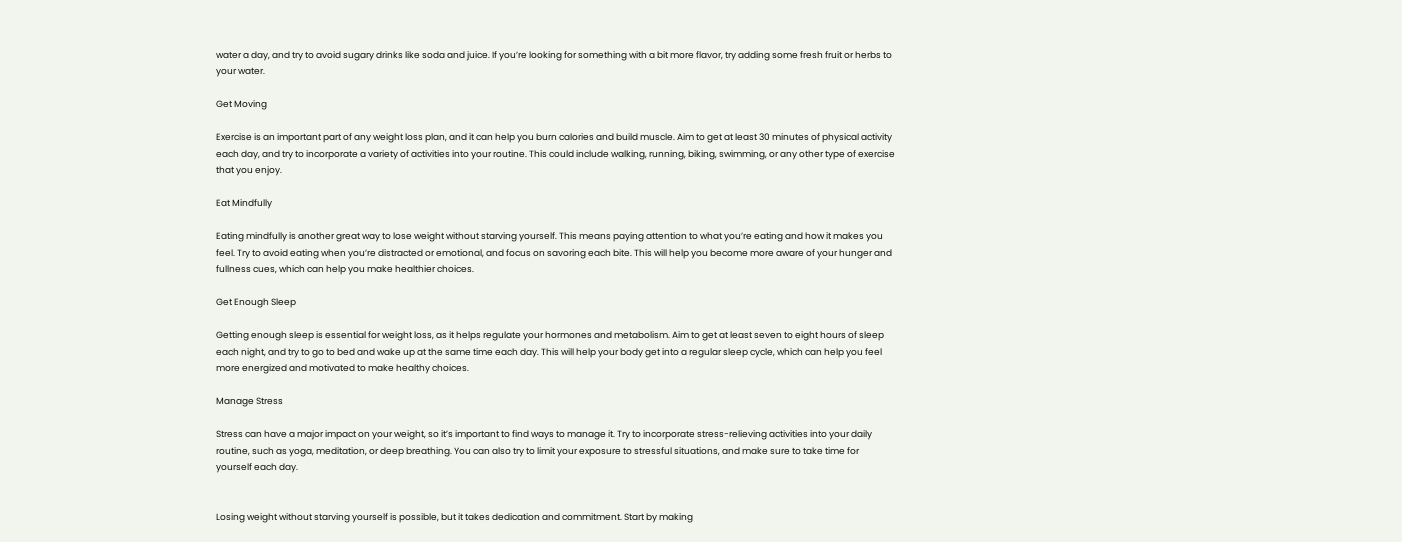water a day, and try to avoid sugary drinks like soda and juice. If you’re looking for something with a bit more flavor, try adding some fresh fruit or herbs to your water.

Get Moving

Exercise is an important part of any weight loss plan, and it can help you burn calories and build muscle. Aim to get at least 30 minutes of physical activity each day, and try to incorporate a variety of activities into your routine. This could include walking, running, biking, swimming, or any other type of exercise that you enjoy.

Eat Mindfully

Eating mindfully is another great way to lose weight without starving yourself. This means paying attention to what you’re eating and how it makes you feel. Try to avoid eating when you’re distracted or emotional, and focus on savoring each bite. This will help you become more aware of your hunger and fullness cues, which can help you make healthier choices.

Get Enough Sleep

Getting enough sleep is essential for weight loss, as it helps regulate your hormones and metabolism. Aim to get at least seven to eight hours of sleep each night, and try to go to bed and wake up at the same time each day. This will help your body get into a regular sleep cycle, which can help you feel more energized and motivated to make healthy choices.

Manage Stress

Stress can have a major impact on your weight, so it’s important to find ways to manage it. Try to incorporate stress-relieving activities into your daily routine, such as yoga, meditation, or deep breathing. You can also try to limit your exposure to stressful situations, and make sure to take time for yourself each day.


Losing weight without starving yourself is possible, but it takes dedication and commitment. Start by making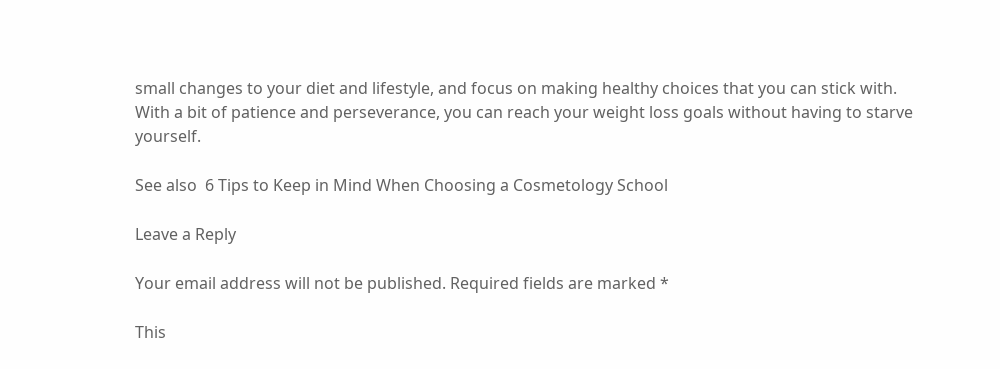small changes to your diet and lifestyle, and focus on making healthy choices that you can stick with. With a bit of patience and perseverance, you can reach your weight loss goals without having to starve yourself.

See also  6 Tips to Keep in Mind When Choosing a Cosmetology School

Leave a Reply

Your email address will not be published. Required fields are marked *

This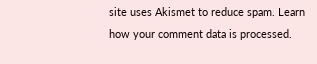site uses Akismet to reduce spam. Learn how your comment data is processed.